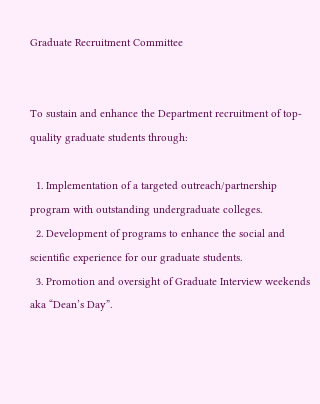Graduate Recruitment Committee


To sustain and enhance the Department recruitment of top-quality graduate students through:

  1. Implementation of a targeted outreach/partnership program with outstanding undergraduate colleges.
  2. Development of programs to enhance the social and scientific experience for our graduate students.
  3. Promotion and oversight of Graduate Interview weekends aka “Dean’s Day”.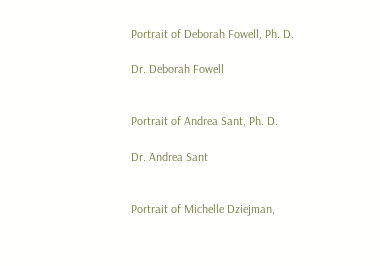Portrait of Deborah Fowell, Ph. D.

Dr. Deborah Fowell


Portrait of Andrea Sant, Ph. D.

Dr. Andrea Sant


Portrait of Michelle Dziejman,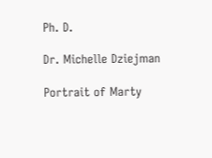Ph. D.

Dr. Michelle Dziejman

Portrait of Marty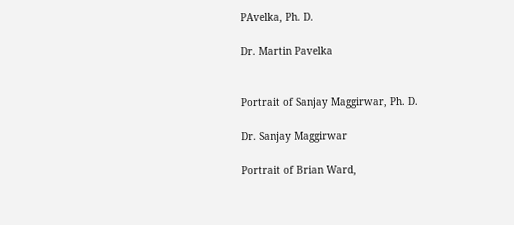PAvelka, Ph. D.

Dr. Martin Pavelka


Portrait of Sanjay Maggirwar, Ph. D.

Dr. Sanjay Maggirwar

Portrait of Brian Ward,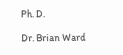Ph. D.

Dr. Brian Ward